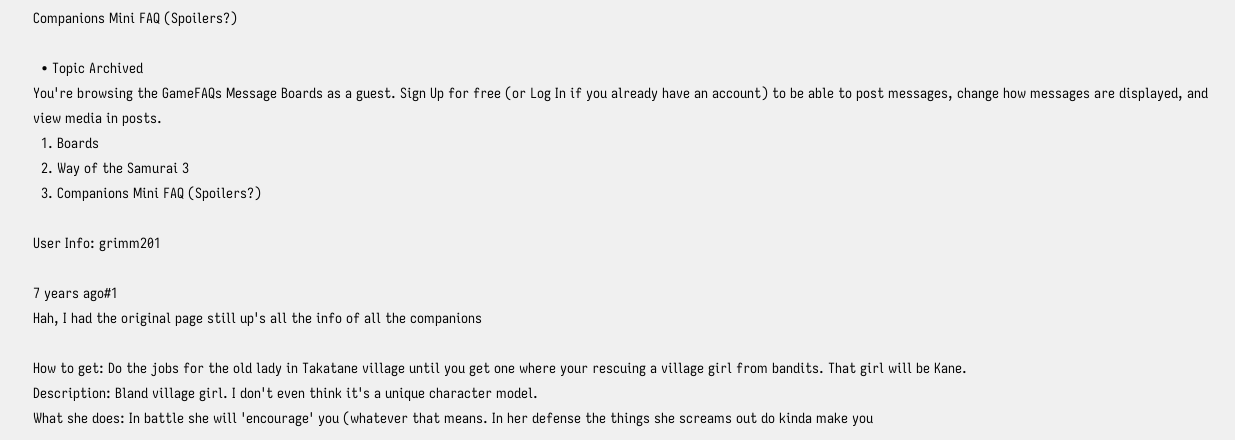Companions Mini FAQ (Spoilers?)

  • Topic Archived
You're browsing the GameFAQs Message Boards as a guest. Sign Up for free (or Log In if you already have an account) to be able to post messages, change how messages are displayed, and view media in posts.
  1. Boards
  2. Way of the Samurai 3
  3. Companions Mini FAQ (Spoilers?)

User Info: grimm201

7 years ago#1
Hah, I had the original page still up's all the info of all the companions

How to get: Do the jobs for the old lady in Takatane village until you get one where your rescuing a village girl from bandits. That girl will be Kane.
Description: Bland village girl. I don't even think it's a unique character model.
What she does: In battle she will 'encourage' you (whatever that means. In her defense the things she screams out do kinda make you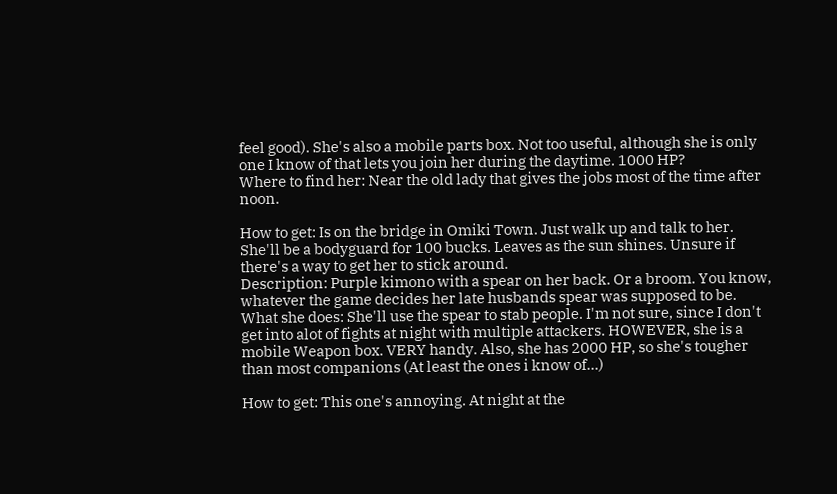feel good). She's also a mobile parts box. Not too useful, although she is only one I know of that lets you join her during the daytime. 1000 HP?
Where to find her: Near the old lady that gives the jobs most of the time after noon.

How to get: Is on the bridge in Omiki Town. Just walk up and talk to her. She'll be a bodyguard for 100 bucks. Leaves as the sun shines. Unsure if there's a way to get her to stick around.
Description: Purple kimono with a spear on her back. Or a broom. You know, whatever the game decides her late husbands spear was supposed to be.
What she does: She'll use the spear to stab people. I'm not sure, since I don't get into alot of fights at night with multiple attackers. HOWEVER, she is a mobile Weapon box. VERY handy. Also, she has 2000 HP, so she's tougher than most companions (At least the ones i know of...)

How to get: This one's annoying. At night at the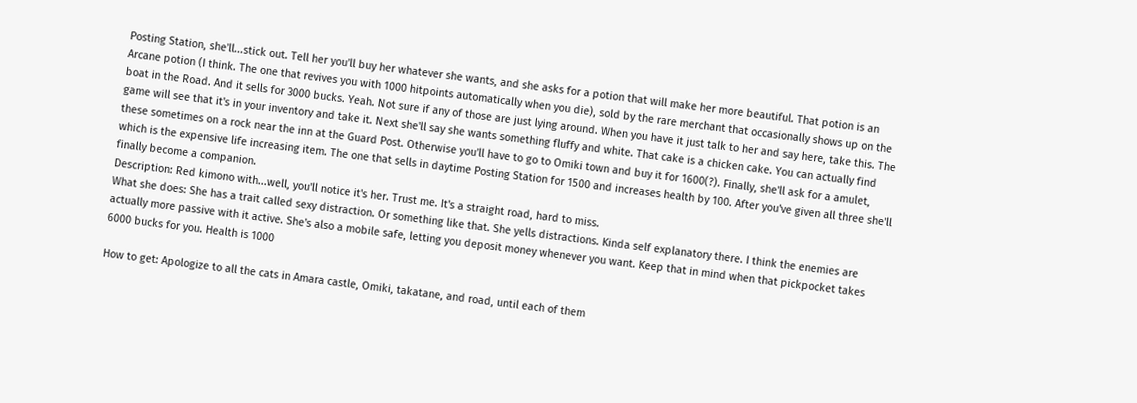Posting Station, she'll...stick out. Tell her you'll buy her whatever she wants, and she asks for a potion that will make her more beautiful. That potion is an Arcane potion (I think. The one that revives you with 1000 hitpoints automatically when you die), sold by the rare merchant that occasionally shows up on the boat in the Road. And it sells for 3000 bucks. Yeah. Not sure if any of those are just lying around. When you have it just talk to her and say here, take this. The game will see that it's in your inventory and take it. Next she'll say she wants something fluffy and white. That cake is a chicken cake. You can actually find these sometimes on a rock near the inn at the Guard Post. Otherwise you'll have to go to Omiki town and buy it for 1600(?). Finally, she'll ask for a amulet, which is the expensive life increasing item. The one that sells in daytime Posting Station for 1500 and increases health by 100. After you've given all three she'll finally become a companion.
Description: Red kimono with...well, you'll notice it's her. Trust me. It's a straight road, hard to miss.
What she does: She has a trait called sexy distraction. Or something like that. She yells distractions. Kinda self explanatory there. I think the enemies are actually more passive with it active. She's also a mobile safe, letting you deposit money whenever you want. Keep that in mind when that pickpocket takes 6000 bucks for you. Health is 1000

How to get: Apologize to all the cats in Amara castle, Omiki, takatane, and road, until each of them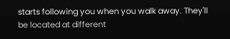starts following you when you walk away. They'll be located at different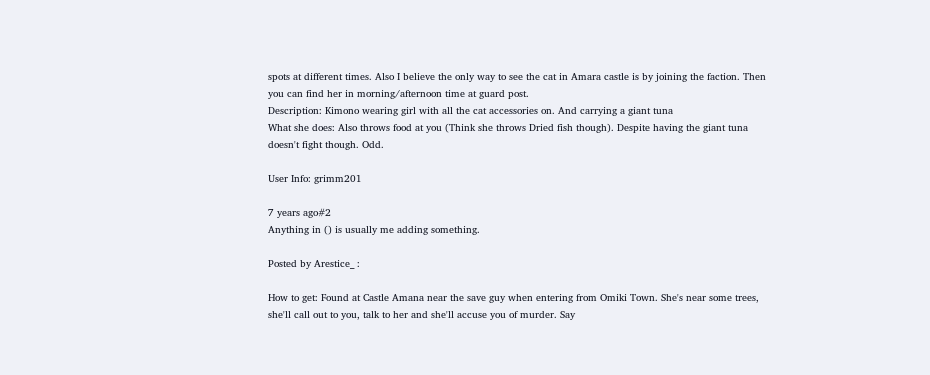spots at different times. Also I believe the only way to see the cat in Amara castle is by joining the faction. Then you can find her in morning/afternoon time at guard post.
Description: Kimono wearing girl with all the cat accessories on. And carrying a giant tuna
What she does: Also throws food at you (Think she throws Dried fish though). Despite having the giant tuna doesn't fight though. Odd.

User Info: grimm201

7 years ago#2
Anything in () is usually me adding something.

Posted by Arestice_ :

How to get: Found at Castle Amana near the save guy when entering from Omiki Town. She's near some trees, she'll call out to you, talk to her and she'll accuse you of murder. Say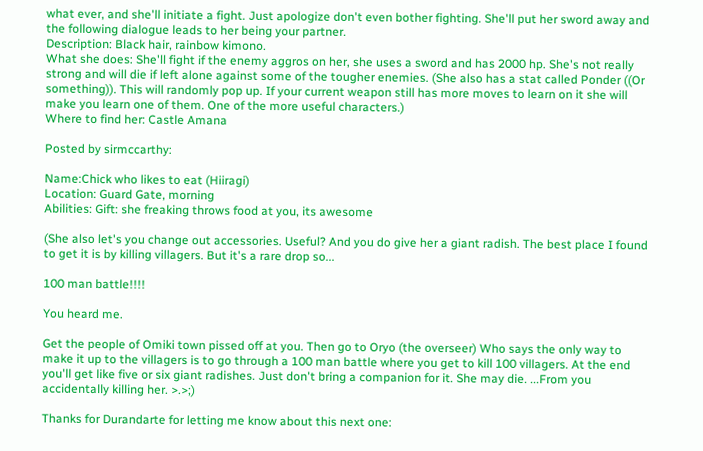what ever, and she'll initiate a fight. Just apologize don't even bother fighting. She'll put her sword away and the following dialogue leads to her being your partner.
Description: Black hair, rainbow kimono.
What she does: She'll fight if the enemy aggros on her, she uses a sword and has 2000 hp. She's not really strong and will die if left alone against some of the tougher enemies. (She also has a stat called Ponder ((Or something)). This will randomly pop up. If your current weapon still has more moves to learn on it she will make you learn one of them. One of the more useful characters.)
Where to find her: Castle Amana

Posted by sirmccarthy:

Name:Chick who likes to eat (Hiiragi)
Location: Guard Gate, morning
Abilities: Gift: she freaking throws food at you, its awesome

(She also let's you change out accessories. Useful? And you do give her a giant radish. The best place I found to get it is by killing villagers. But it's a rare drop so...

100 man battle!!!!

You heard me.

Get the people of Omiki town pissed off at you. Then go to Oryo (the overseer) Who says the only way to make it up to the villagers is to go through a 100 man battle where you get to kill 100 villagers. At the end you'll get like five or six giant radishes. Just don't bring a companion for it. She may die. ...From you accidentally killing her. >.>;)

Thanks for Durandarte for letting me know about this next one: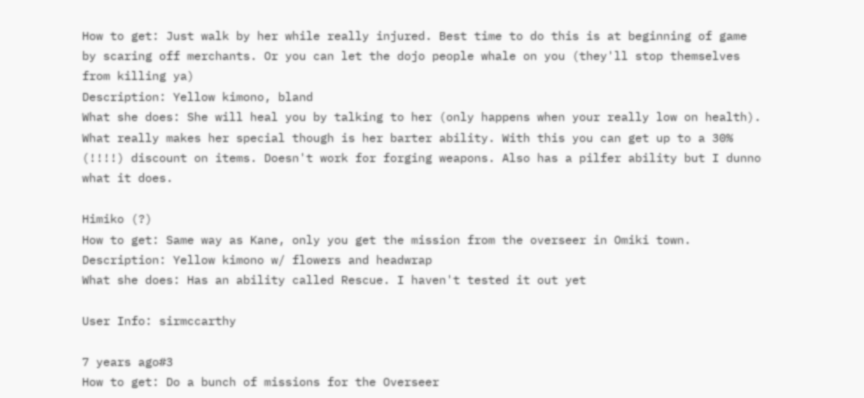How to get: Just walk by her while really injured. Best time to do this is at beginning of game by scaring off merchants. Or you can let the dojo people whale on you (they'll stop themselves from killing ya)
Description: Yellow kimono, bland
What she does: She will heal you by talking to her (only happens when your really low on health). What really makes her special though is her barter ability. With this you can get up to a 30% (!!!!) discount on items. Doesn't work for forging weapons. Also has a pilfer ability but I dunno what it does.

Himiko (?)
How to get: Same way as Kane, only you get the mission from the overseer in Omiki town.
Description: Yellow kimono w/ flowers and headwrap
What she does: Has an ability called Rescue. I haven't tested it out yet

User Info: sirmccarthy

7 years ago#3
How to get: Do a bunch of missions for the Overseer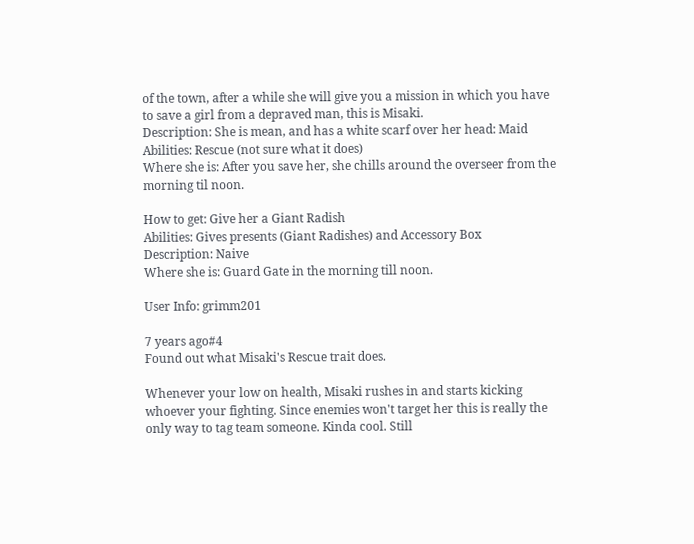of the town, after a while she will give you a mission in which you have to save a girl from a depraved man, this is Misaki.
Description: She is mean, and has a white scarf over her head: Maid
Abilities: Rescue (not sure what it does)
Where she is: After you save her, she chills around the overseer from the morning til noon.

How to get: Give her a Giant Radish
Abilities: Gives presents (Giant Radishes) and Accessory Box
Description: Naive
Where she is: Guard Gate in the morning till noon.

User Info: grimm201

7 years ago#4
Found out what Misaki's Rescue trait does.

Whenever your low on health, Misaki rushes in and starts kicking whoever your fighting. Since enemies won't target her this is really the only way to tag team someone. Kinda cool. Still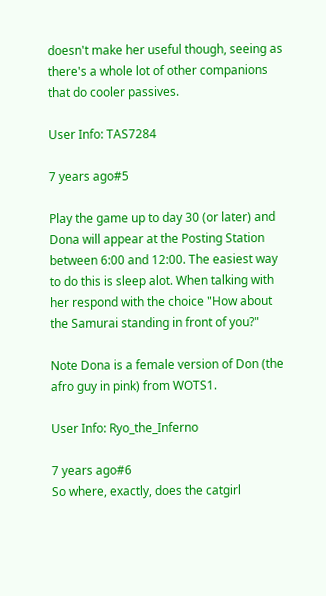doesn't make her useful though, seeing as there's a whole lot of other companions that do cooler passives.

User Info: TAS7284

7 years ago#5

Play the game up to day 30 (or later) and Dona will appear at the Posting Station between 6:00 and 12:00. The easiest way to do this is sleep alot. When talking with her respond with the choice "How about the Samurai standing in front of you?"

Note Dona is a female version of Don (the afro guy in pink) from WOTS1.

User Info: Ryo_the_Inferno

7 years ago#6
So where, exactly, does the catgirl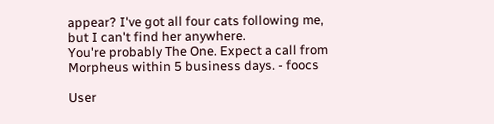appear? I've got all four cats following me, but I can't find her anywhere.
You're probably The One. Expect a call from Morpheus within 5 business days. - foocs

User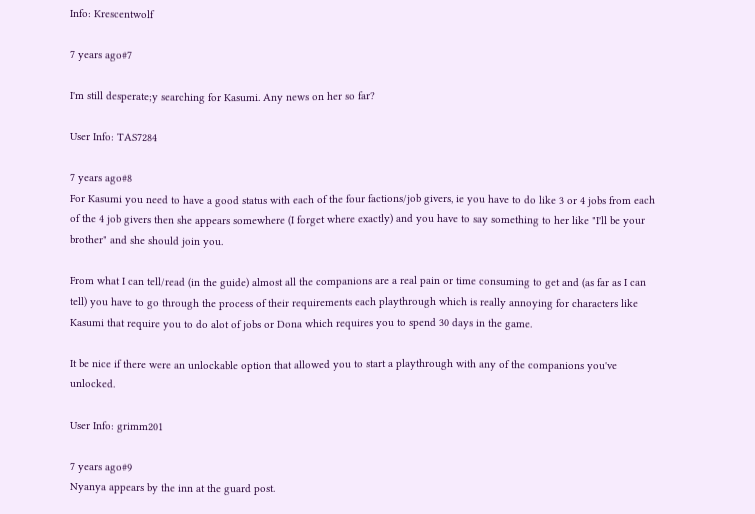Info: Krescentwolf

7 years ago#7

I'm still desperate;y searching for Kasumi. Any news on her so far?

User Info: TAS7284

7 years ago#8
For Kasumi you need to have a good status with each of the four factions/job givers, ie you have to do like 3 or 4 jobs from each of the 4 job givers then she appears somewhere (I forget where exactly) and you have to say something to her like "I'll be your brother" and she should join you.

From what I can tell/read (in the guide) almost all the companions are a real pain or time consuming to get and (as far as I can tell) you have to go through the process of their requirements each playthrough which is really annoying for characters like Kasumi that require you to do alot of jobs or Dona which requires you to spend 30 days in the game.

It be nice if there were an unlockable option that allowed you to start a playthrough with any of the companions you've unlocked.

User Info: grimm201

7 years ago#9
Nyanya appears by the inn at the guard post.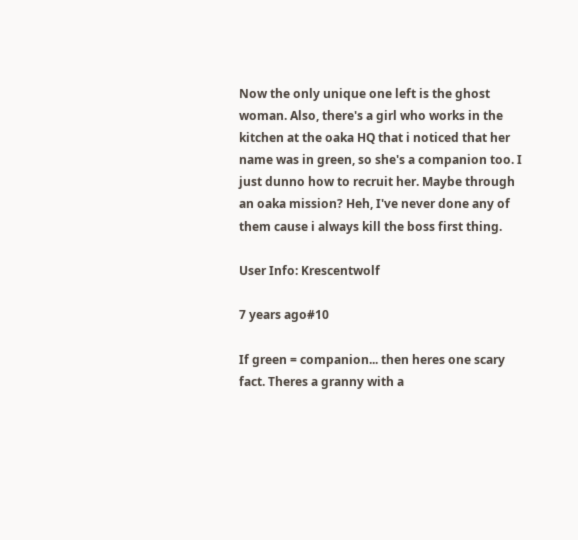Now the only unique one left is the ghost woman. Also, there's a girl who works in the kitchen at the oaka HQ that i noticed that her name was in green, so she's a companion too. I just dunno how to recruit her. Maybe through an oaka mission? Heh, I've never done any of them cause i always kill the boss first thing.

User Info: Krescentwolf

7 years ago#10

If green = companion... then heres one scary fact. Theres a granny with a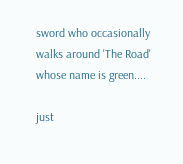sword who occasionally walks around 'The Road' whose name is green....

just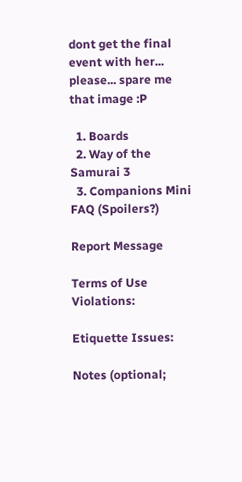dont get the final event with her... please... spare me that image :P

  1. Boards
  2. Way of the Samurai 3
  3. Companions Mini FAQ (Spoilers?)

Report Message

Terms of Use Violations:

Etiquette Issues:

Notes (optional;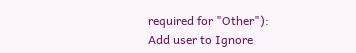required for "Other"):
Add user to Ignore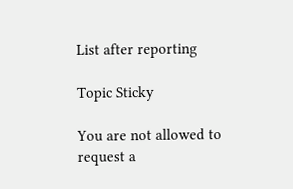List after reporting

Topic Sticky

You are not allowed to request a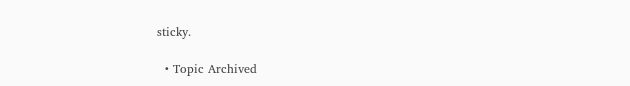sticky.

  • Topic Archived